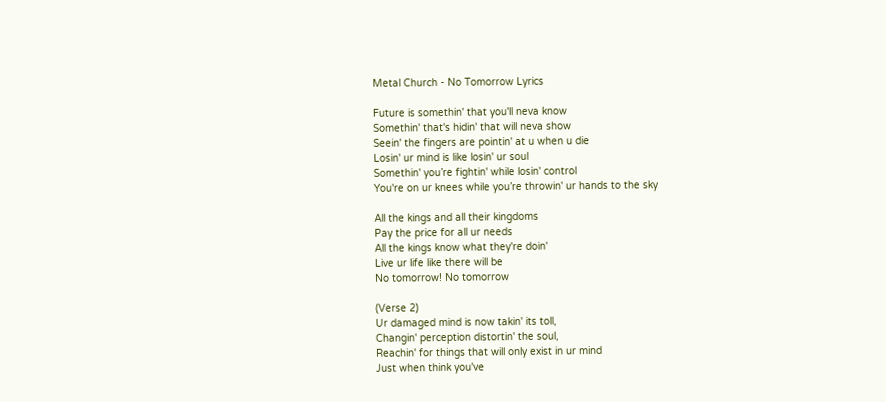Metal Church - No Tomorrow Lyrics

Future is somethin' that you'll neva know
Somethin' that's hidin' that will neva show
Seein' the fingers are pointin' at u when u die
Losin' ur mind is like losin' ur soul
Somethin' you’re fightin' while losin' control
You're on ur knees while you’re throwin' ur hands to the sky

All the kings and all their kingdoms
Pay the price for all ur needs
All the kings know what they're doin'
Live ur life like there will be
No tomorrow! No tomorrow

(Verse 2)
Ur damaged mind is now takin' its toll,
Changin' perception distortin' the soul,
Reachin' for things that will only exist in ur mind
Just when think you've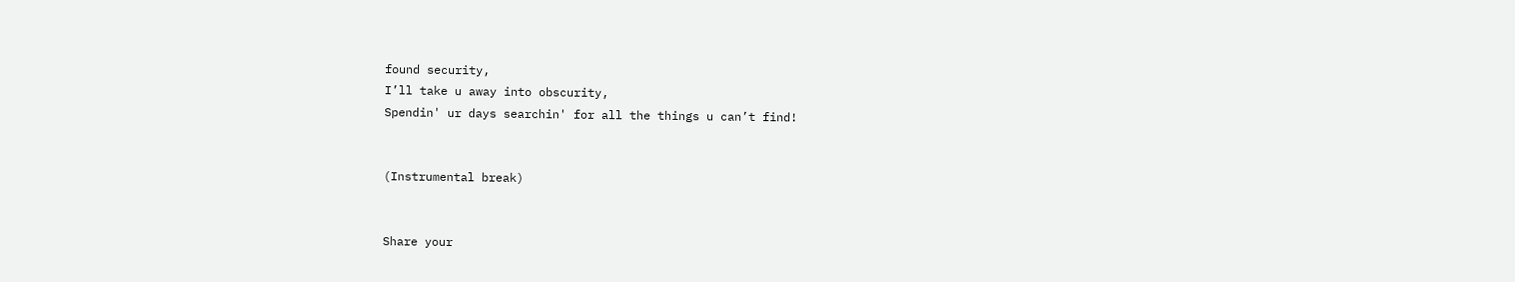found security,
I’ll take u away into obscurity,
Spendin' ur days searchin' for all the things u can’t find!


(Instrumental break)


Share your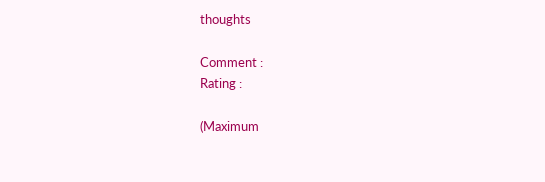thoughts

Comment :
Rating :

(Maximum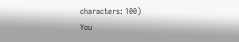characters: 100)
You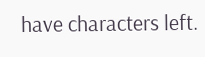have characters left.